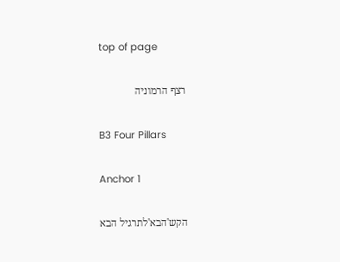top of page

רצף הרמוניה

B3 Four Pillars

Anchor 1

הקש'הבא'לתרגיל הבא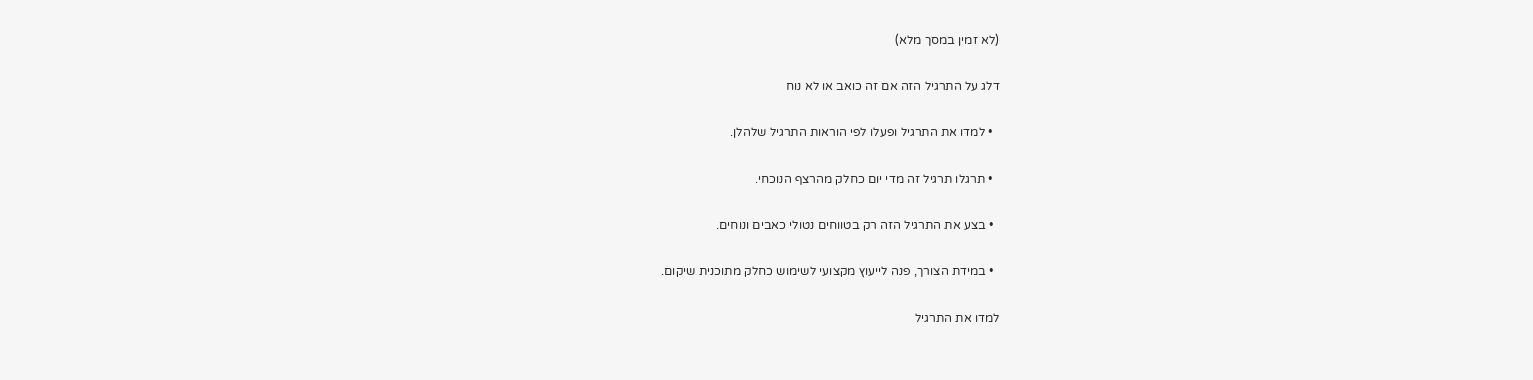(לא זמין במסך מלא)

דלג על התרגיל הזה אם זה כואב או לא נוח

  • למדו את התרגיל ופעלו לפי הוראות התרגיל שלהלן.

  • תרגלו תרגיל זה מדי יום כחלק מהרצף הנוכחי.

  • בצע את התרגיל הזה רק בטווחים נטולי כאבים ונוחים.

  • במידת הצורך, פנה לייעוץ מקצועי לשימוש כחלק מתוכנית שיקום.

למדו את התרגיל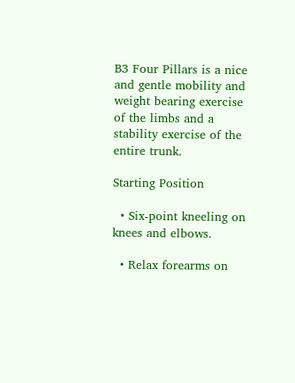B3 Four Pillars is a nice and gentle mobility and weight bearing exercise of the limbs and a stability exercise of the entire trunk.

Starting Position

  • Six-point kneeling on knees and elbows.

  • Relax forearms on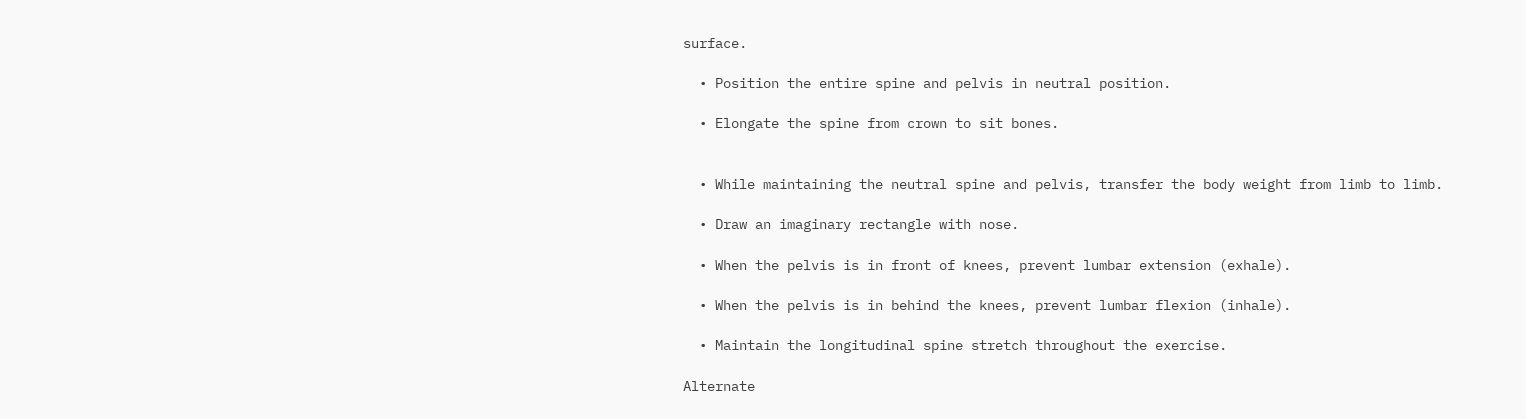surface.

  • Position the entire spine and pelvis in neutral position.

  • Elongate the spine from crown to sit bones.


  • While maintaining the neutral spine and pelvis, transfer the body weight from limb to limb.

  • Draw an imaginary rectangle with nose.

  • When the pelvis is in front of knees, prevent lumbar extension (exhale).

  • When the pelvis is in behind the knees, prevent lumbar flexion (inhale).

  • Maintain the longitudinal spine stretch throughout the exercise.

Alternate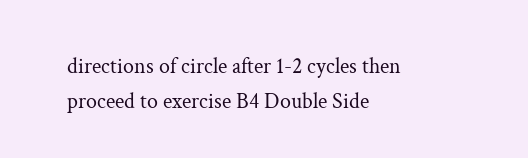directions of circle after 1-2 cycles then proceed to exercise B4 Double Side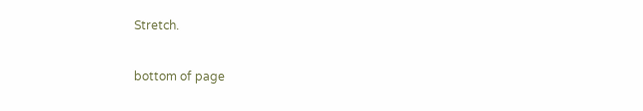Stretch.

bottom of page